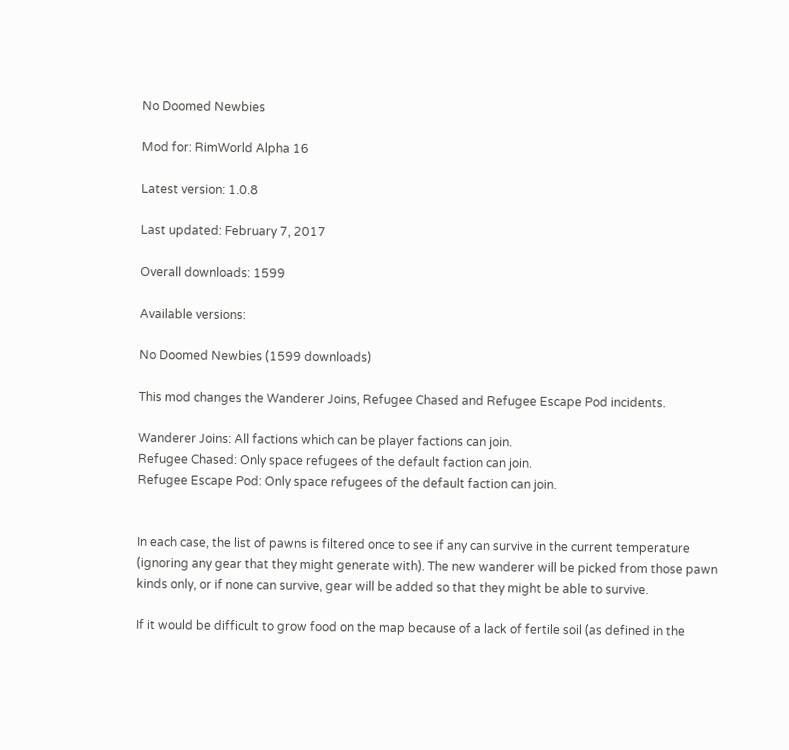No Doomed Newbies

Mod for: RimWorld Alpha 16

Latest version: 1.0.8

Last updated: February 7, 2017

Overall downloads: 1599

Available versions:

No Doomed Newbies (1599 downloads)

This mod changes the Wanderer Joins, Refugee Chased and Refugee Escape Pod incidents.

Wanderer Joins: All factions which can be player factions can join.
Refugee Chased: Only space refugees of the default faction can join.
Refugee Escape Pod: Only space refugees of the default faction can join.


In each case, the list of pawns is filtered once to see if any can survive in the current temperature (ignoring any gear that they might generate with). The new wanderer will be picked from those pawn kinds only, or if none can survive, gear will be added so that they might be able to survive.

If it would be difficult to grow food on the map because of a lack of fertile soil (as defined in the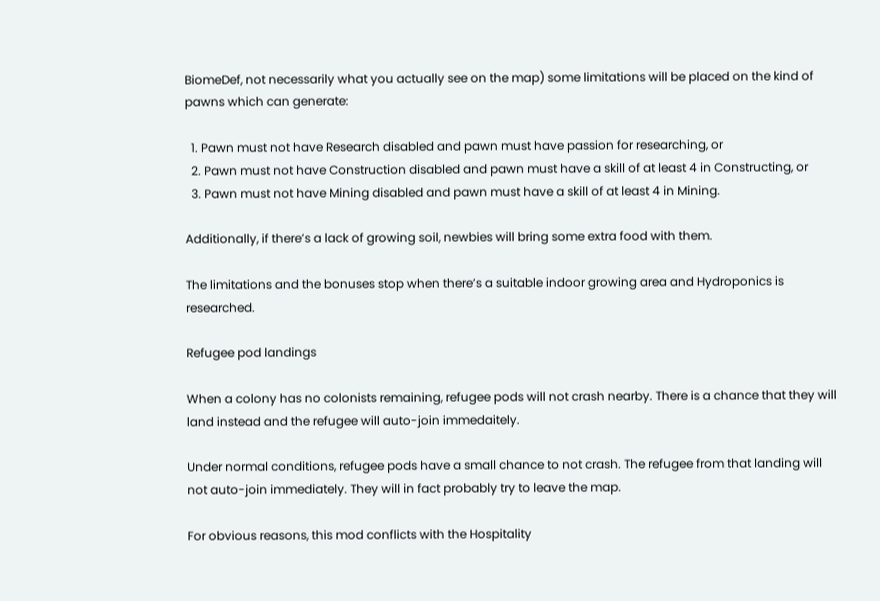BiomeDef, not necessarily what you actually see on the map) some limitations will be placed on the kind of pawns which can generate:

  1. Pawn must not have Research disabled and pawn must have passion for researching, or
  2. Pawn must not have Construction disabled and pawn must have a skill of at least 4 in Constructing, or
  3. Pawn must not have Mining disabled and pawn must have a skill of at least 4 in Mining.

Additionally, if there’s a lack of growing soil, newbies will bring some extra food with them.

The limitations and the bonuses stop when there’s a suitable indoor growing area and Hydroponics is researched.

Refugee pod landings

When a colony has no colonists remaining, refugee pods will not crash nearby. There is a chance that they will land instead and the refugee will auto-join immedaitely.

Under normal conditions, refugee pods have a small chance to not crash. The refugee from that landing will not auto-join immediately. They will in fact probably try to leave the map.

For obvious reasons, this mod conflicts with the Hospitality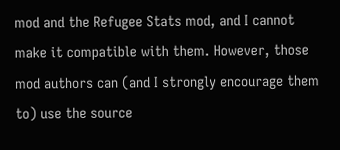mod and the Refugee Stats mod, and I cannot make it compatible with them. However, those mod authors can (and I strongly encourage them to) use the source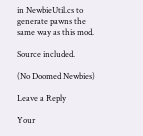in NewbieUtil.cs to generate pawns the same way as this mod.

Source included.

(No Doomed Newbies)

Leave a Reply

Your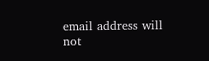email address will not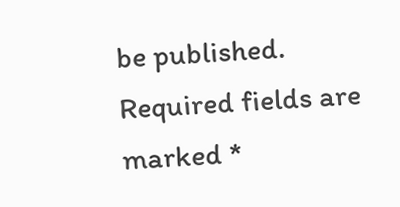be published. Required fields are marked *